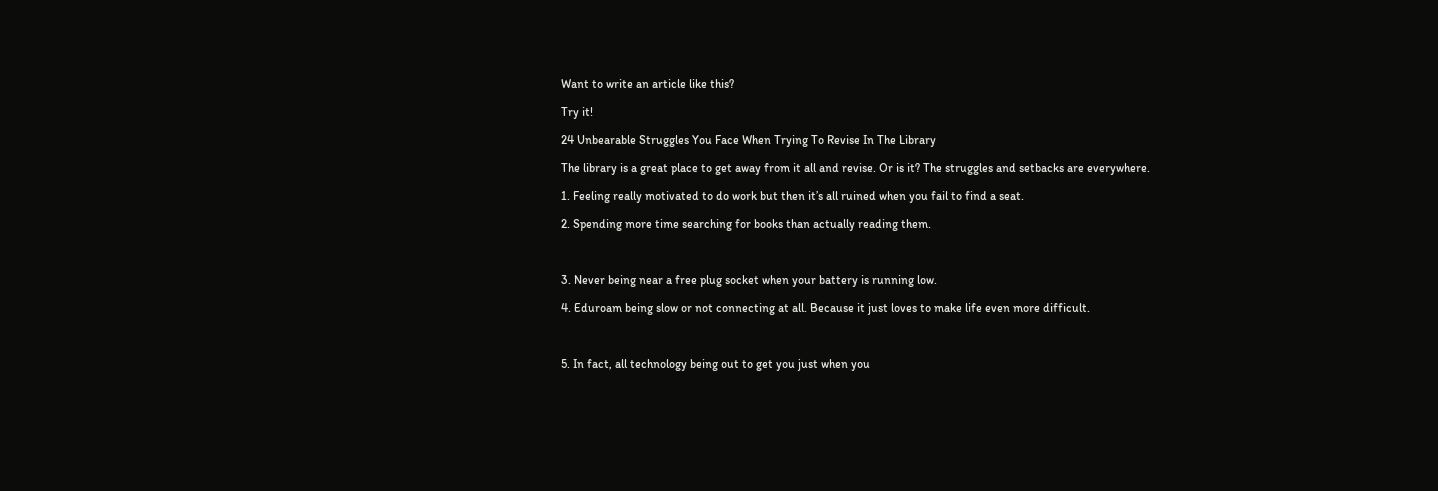Want to write an article like this?

Try it!

24 Unbearable Struggles You Face When Trying To Revise In The Library

The library is a great place to get away from it all and revise. Or is it? The struggles and setbacks are everywhere.

1. Feeling really motivated to do work but then it’s all ruined when you fail to find a seat.

2. Spending more time searching for books than actually reading them.



3. Never being near a free plug socket when your battery is running low.

4. Eduroam being slow or not connecting at all. Because it just loves to make life even more difficult.



5. In fact, all technology being out to get you just when you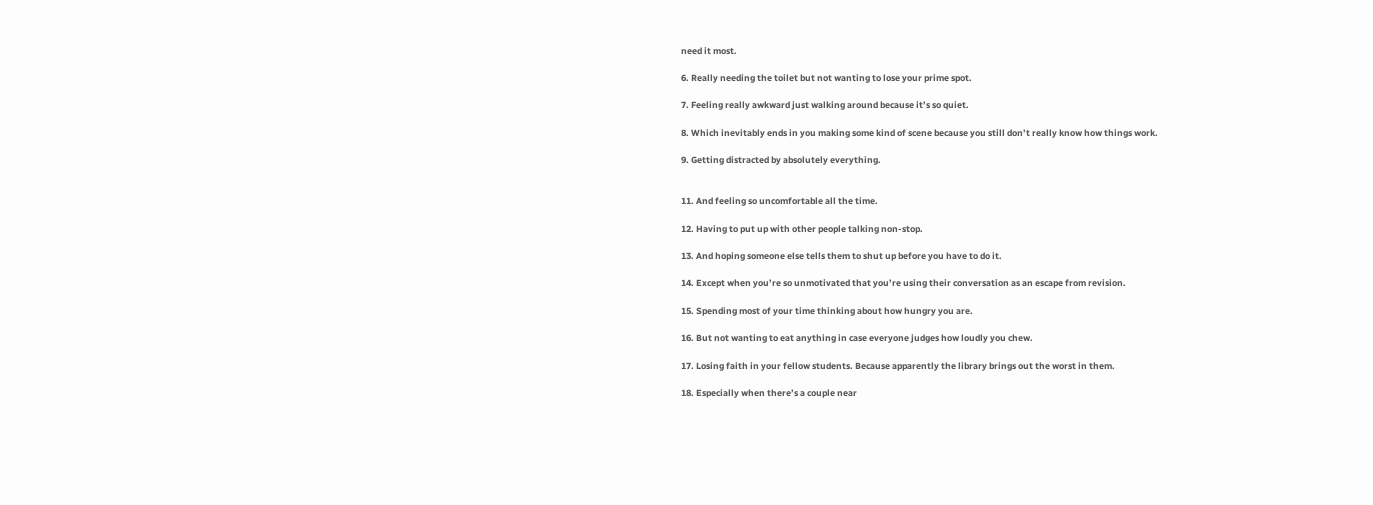need it most.

6. Really needing the toilet but not wanting to lose your prime spot.

7. Feeling really awkward just walking around because it’s so quiet.

8. Which inevitably ends in you making some kind of scene because you still don’t really know how things work.

9. Getting distracted by absolutely everything.


11. And feeling so uncomfortable all the time.

12. Having to put up with other people talking non-stop.

13. And hoping someone else tells them to shut up before you have to do it.

14. Except when you’re so unmotivated that you’re using their conversation as an escape from revision.

15. Spending most of your time thinking about how hungry you are.

16. But not wanting to eat anything in case everyone judges how loudly you chew.

17. Losing faith in your fellow students. Because apparently the library brings out the worst in them.

18. Especially when there’s a couple near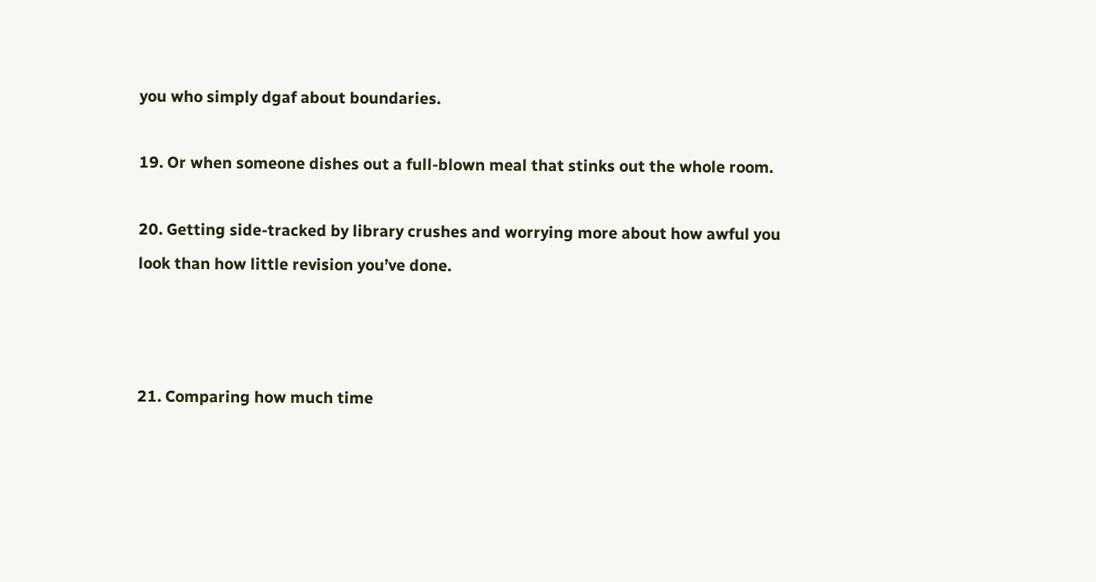you who simply dgaf about boundaries.

19. Or when someone dishes out a full-blown meal that stinks out the whole room.

20. Getting side-tracked by library crushes and worrying more about how awful you look than how little revision you’ve done.



21. Comparing how much time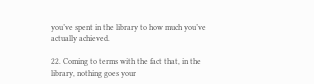you’ve spent in the library to how much you’ve actually achieved.

22. Coming to terms with the fact that, in the library, nothing goes your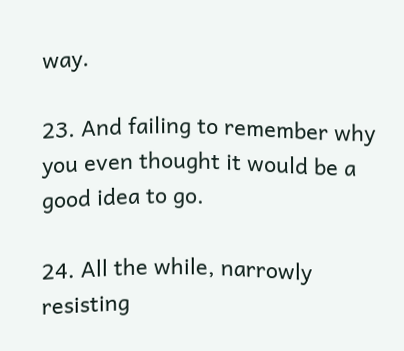way.

23. And failing to remember why you even thought it would be a good idea to go.

24. All the while, narrowly resisting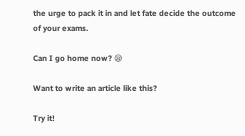the urge to pack it in and let fate decide the outcome of your exams.

Can I go home now? 😪

Want to write an article like this?

Try it!